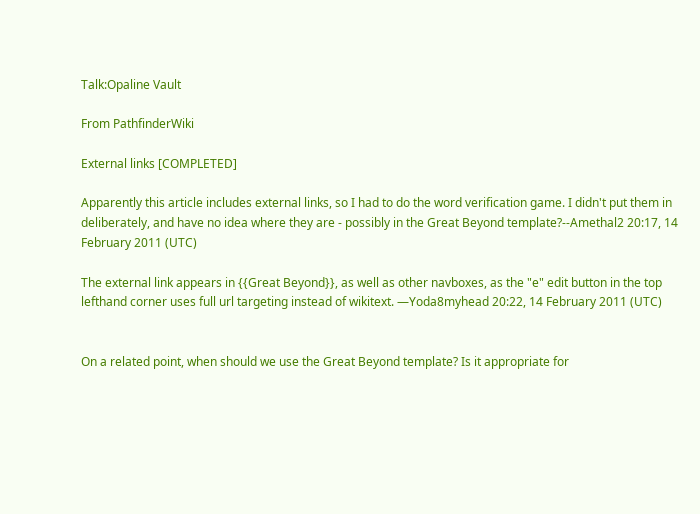Talk:Opaline Vault

From PathfinderWiki

External links [COMPLETED]

Apparently this article includes external links, so I had to do the word verification game. I didn't put them in deliberately, and have no idea where they are - possibly in the Great Beyond template?--Amethal2 20:17, 14 February 2011 (UTC)

The external link appears in {{Great Beyond}}, as well as other navboxes, as the "e" edit button in the top lefthand corner uses full url targeting instead of wikitext. —Yoda8myhead 20:22, 14 February 2011 (UTC)


On a related point, when should we use the Great Beyond template? Is it appropriate for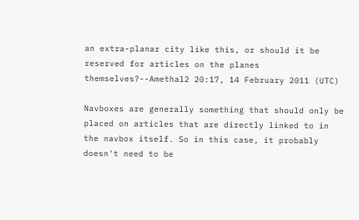an extra-planar city like this, or should it be reserved for articles on the planes themselves?--Amethal2 20:17, 14 February 2011 (UTC)

Navboxes are generally something that should only be placed on articles that are directly linked to in the navbox itself. So in this case, it probably doesn't need to be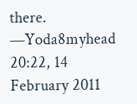there. —Yoda8myhead 20:22, 14 February 2011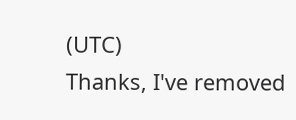(UTC)
Thanks, I've removed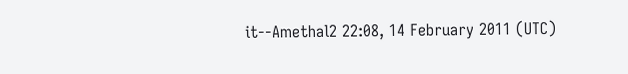it--Amethal2 22:08, 14 February 2011 (UTC)